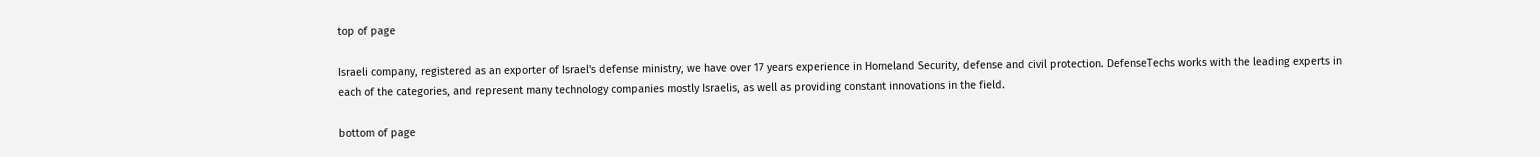top of page

Israeli company, registered as an exporter of Israel's defense ministry, we have over 17 years experience in Homeland Security, defense and civil protection. DefenseTechs works with the leading experts in each of the categories, and represent many technology companies mostly Israelis, as well as providing constant innovations in the field.

bottom of page